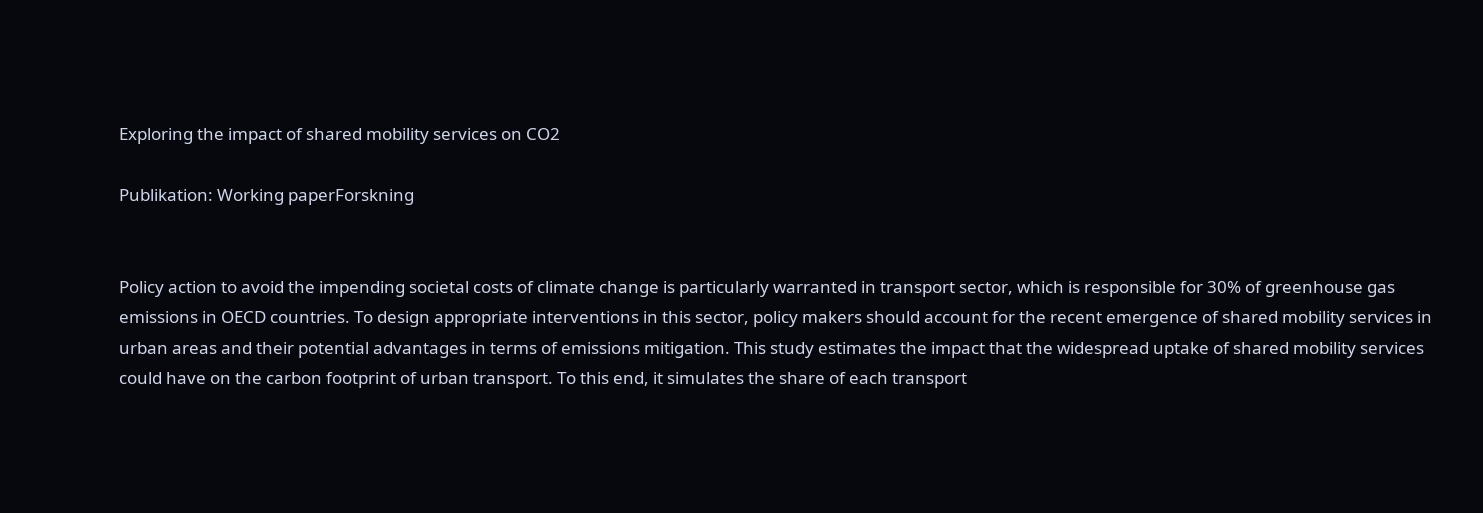Exploring the impact of shared mobility services on CO2

Publikation: Working paperForskning


Policy action to avoid the impending societal costs of climate change is particularly warranted in transport sector, which is responsible for 30% of greenhouse gas emissions in OECD countries. To design appropriate interventions in this sector, policy makers should account for the recent emergence of shared mobility services in urban areas and their potential advantages in terms of emissions mitigation. This study estimates the impact that the widespread uptake of shared mobility services could have on the carbon footprint of urban transport. To this end, it simulates the share of each transport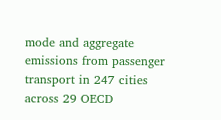mode and aggregate emissions from passenger transport in 247 cities across 29 OECD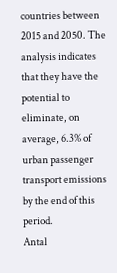countries between 2015 and 2050. The analysis indicates that they have the potential to eliminate, on average, 6.3% of urban passenger transport emissions by the end of this period.
Antal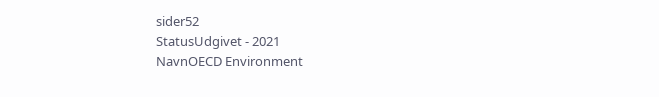sider52
StatusUdgivet - 2021
NavnOECD Environment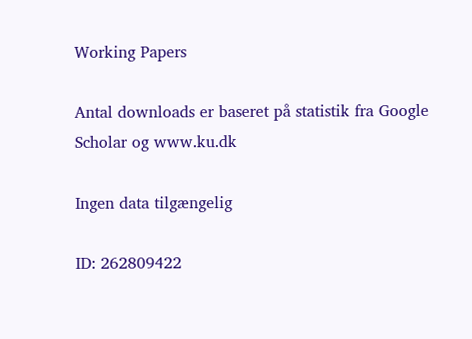Working Papers

Antal downloads er baseret på statistik fra Google Scholar og www.ku.dk

Ingen data tilgængelig

ID: 262809422